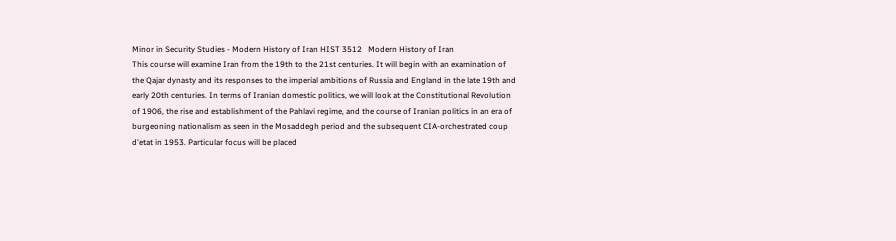Minor in Security Studies - Modern History of Iran HIST 3512   Modern History of Iran
This course will examine Iran from the 19th to the 21st centuries. It will begin with an examination of the Qajar dynasty and its responses to the imperial ambitions of Russia and England in the late 19th and early 20th centuries. In terms of Iranian domestic politics, we will look at the Constitutional Revolution of 1906, the rise and establishment of the Pahlavi regime, and the course of Iranian politics in an era of burgeoning nationalism as seen in the Mosaddegh period and the subsequent CIA-orchestrated coup d'etat in 1953. Particular focus will be placed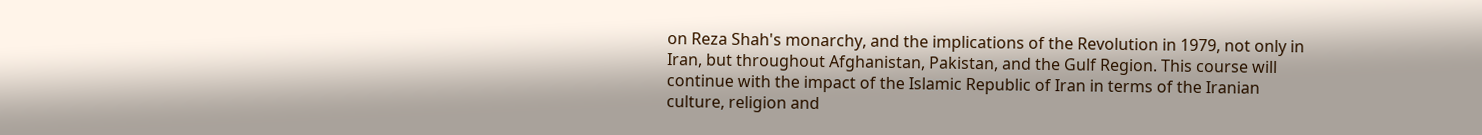on Reza Shah's monarchy, and the implications of the Revolution in 1979, not only in Iran, but throughout Afghanistan, Pakistan, and the Gulf Region. This course will continue with the impact of the Islamic Republic of Iran in terms of the Iranian culture, religion and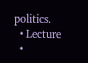politics.
  • Lecture
  •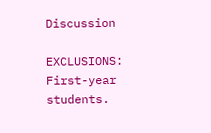Discussion

EXCLUSIONS: First-year students.